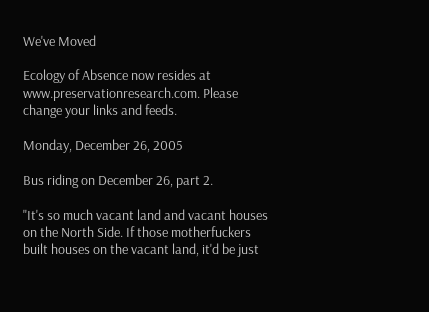We've Moved

Ecology of Absence now resides at www.preservationresearch.com. Please change your links and feeds.

Monday, December 26, 2005

Bus riding on December 26, part 2.

"It's so much vacant land and vacant houses on the North Side. If those motherfuckers built houses on the vacant land, it'd be just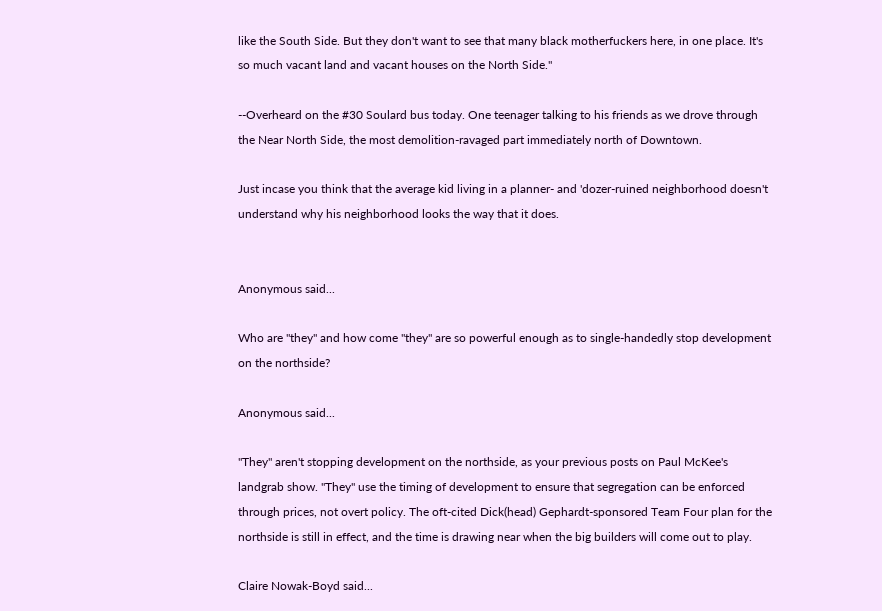like the South Side. But they don't want to see that many black motherfuckers here, in one place. It's so much vacant land and vacant houses on the North Side."

--Overheard on the #30 Soulard bus today. One teenager talking to his friends as we drove through the Near North Side, the most demolition-ravaged part immediately north of Downtown.

Just incase you think that the average kid living in a planner- and 'dozer-ruined neighborhood doesn't understand why his neighborhood looks the way that it does.


Anonymous said...

Who are "they" and how come "they" are so powerful enough as to single-handedly stop development on the northside?

Anonymous said...

"They" aren't stopping development on the northside, as your previous posts on Paul McKee's landgrab show. "They" use the timing of development to ensure that segregation can be enforced through prices, not overt policy. The oft-cited Dick(head) Gephardt-sponsored Team Four plan for the northside is still in effect, and the time is drawing near when the big builders will come out to play.

Claire Nowak-Boyd said...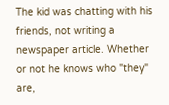The kid was chatting with his friends, not writing a newspaper article. Whether or not he knows who "they" are,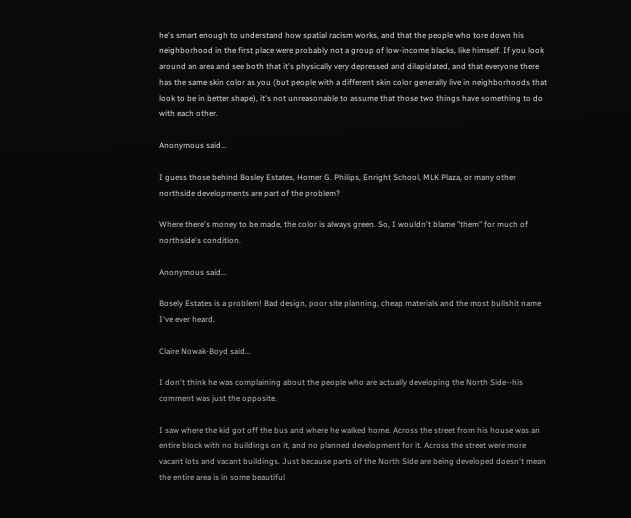he's smart enough to understand how spatial racism works, and that the people who tore down his neighborhood in the first place were probably not a group of low-income blacks, like himself. If you look around an area and see both that it's physically very depressed and dilapidated, and that everyone there has the same skin color as you (but people with a different skin color generally live in neighborhoods that look to be in better shape), it's not unreasonable to assume that those two things have something to do with each other.

Anonymous said...

I guess those behind Bosley Estates, Homer G. Philips, Enright School, MLK Plaza, or many other northside developments are part of the problem?

Where there's money to be made, the color is always green. So, I wouldn't blame "them" for much of northside's condition.

Anonymous said...

Bosely Estates is a problem! Bad design, poor site planning, cheap materials and the most bullshit name I've ever heard.

Claire Nowak-Boyd said...

I don't think he was complaining about the people who are actually developing the North Side--his comment was just the opposite.

I saw where the kid got off the bus and where he walked home. Across the street from his house was an entire block with no buildings on it, and no planned development for it. Across the street were more vacant lots and vacant buildings. Just because parts of the North Side are being developed doesn't mean the entire area is in some beautiful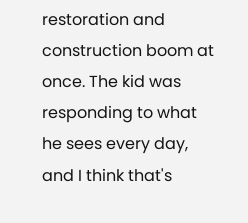restoration and construction boom at once. The kid was responding to what he sees every day, and I think that's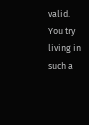valid. You try living in such a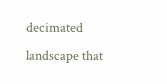decimated landscape that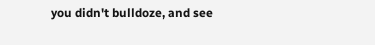you didn't bulldoze, and see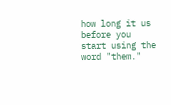how long it us before you start using the word "them."